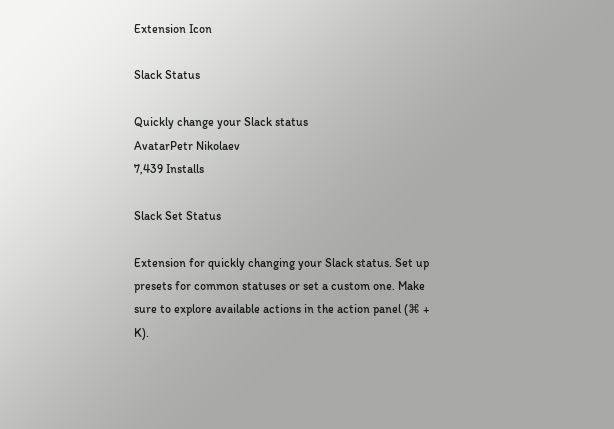Extension Icon

Slack Status

Quickly change your Slack status
AvatarPetr Nikolaev
7,439 Installs

Slack Set Status

Extension for quickly changing your Slack status. Set up presets for common statuses or set a custom one. Make sure to explore available actions in the action panel (⌘ + K).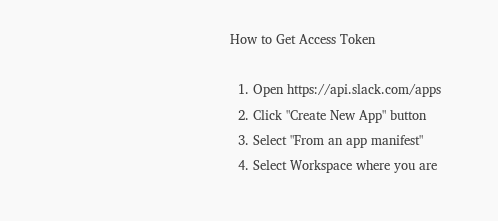How to Get Access Token

  1. Open https://api.slack.com/apps
  2. Click "Create New App" button
  3. Select "From an app manifest"
  4. Select Workspace where you are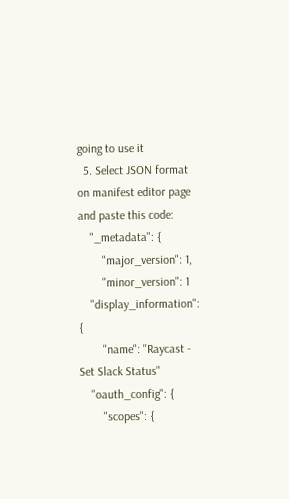going to use it
  5. Select JSON format on manifest editor page and paste this code:
    "_metadata": {
        "major_version": 1,
        "minor_version": 1
    "display_information": {
        "name": "Raycast - Set Slack Status"
    "oauth_config": {
        "scopes": {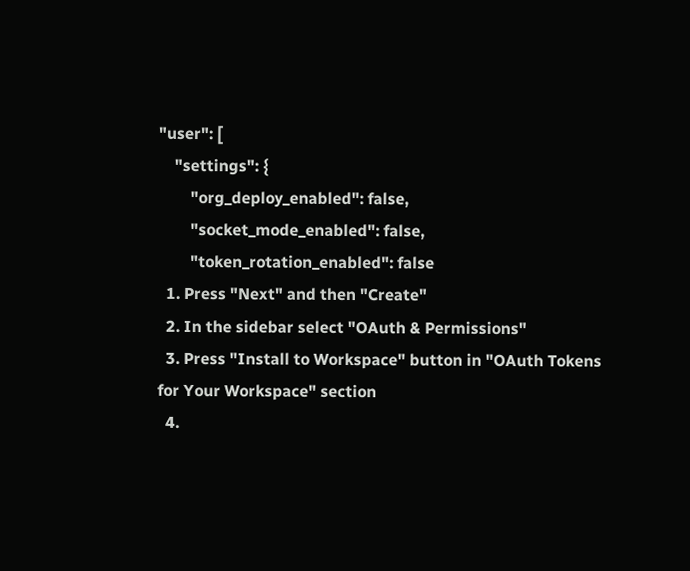"user": [
    "settings": {
        "org_deploy_enabled": false,
        "socket_mode_enabled": false,
        "token_rotation_enabled": false
  1. Press "Next" and then "Create"
  2. In the sidebar select "OAuth & Permissions"
  3. Press "Install to Workspace" button in "OAuth Tokens for Your Workspace" section
  4.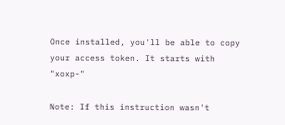Once installed, you'll be able to copy your access token. It starts with "xoxp-"

Note: If this instruction wasn't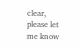clear, please let me know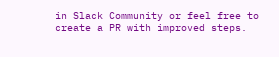in Slack Community or feel free to create a PR with improved steps.